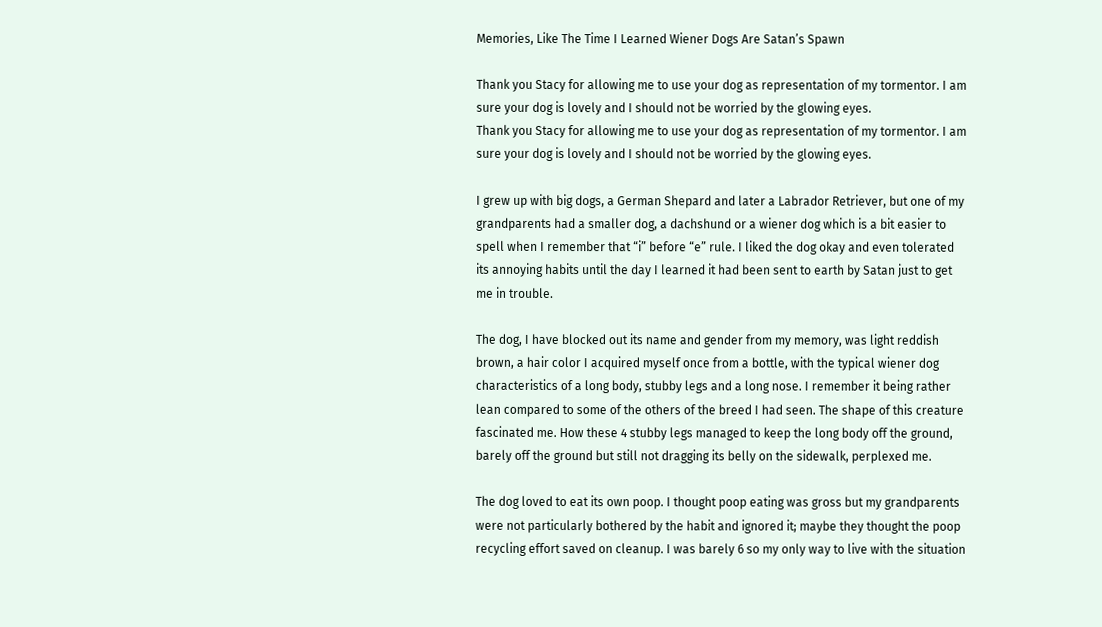Memories, Like The Time I Learned Wiener Dogs Are Satan’s Spawn

Thank you Stacy for allowing me to use your dog as representation of my tormentor. I am sure your dog is lovely and I should not be worried by the glowing eyes.
Thank you Stacy for allowing me to use your dog as representation of my tormentor. I am sure your dog is lovely and I should not be worried by the glowing eyes.

I grew up with big dogs, a German Shepard and later a Labrador Retriever, but one of my grandparents had a smaller dog, a dachshund or a wiener dog which is a bit easier to spell when I remember that “i” before “e” rule. I liked the dog okay and even tolerated its annoying habits until the day I learned it had been sent to earth by Satan just to get me in trouble.

The dog, I have blocked out its name and gender from my memory, was light reddish brown, a hair color I acquired myself once from a bottle, with the typical wiener dog characteristics of a long body, stubby legs and a long nose. I remember it being rather lean compared to some of the others of the breed I had seen. The shape of this creature fascinated me. How these 4 stubby legs managed to keep the long body off the ground, barely off the ground but still not dragging its belly on the sidewalk, perplexed me.

The dog loved to eat its own poop. I thought poop eating was gross but my grandparents were not particularly bothered by the habit and ignored it; maybe they thought the poop recycling effort saved on cleanup. I was barely 6 so my only way to live with the situation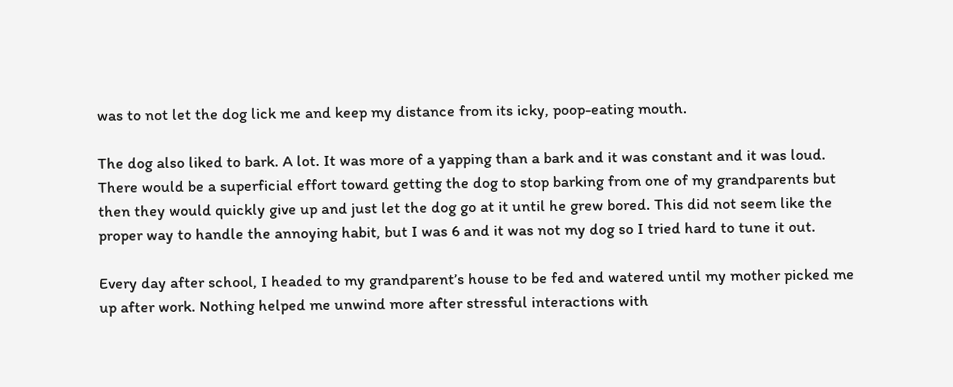was to not let the dog lick me and keep my distance from its icky, poop-eating mouth.

The dog also liked to bark. A lot. It was more of a yapping than a bark and it was constant and it was loud. There would be a superficial effort toward getting the dog to stop barking from one of my grandparents but then they would quickly give up and just let the dog go at it until he grew bored. This did not seem like the proper way to handle the annoying habit, but I was 6 and it was not my dog so I tried hard to tune it out.

Every day after school, I headed to my grandparent’s house to be fed and watered until my mother picked me up after work. Nothing helped me unwind more after stressful interactions with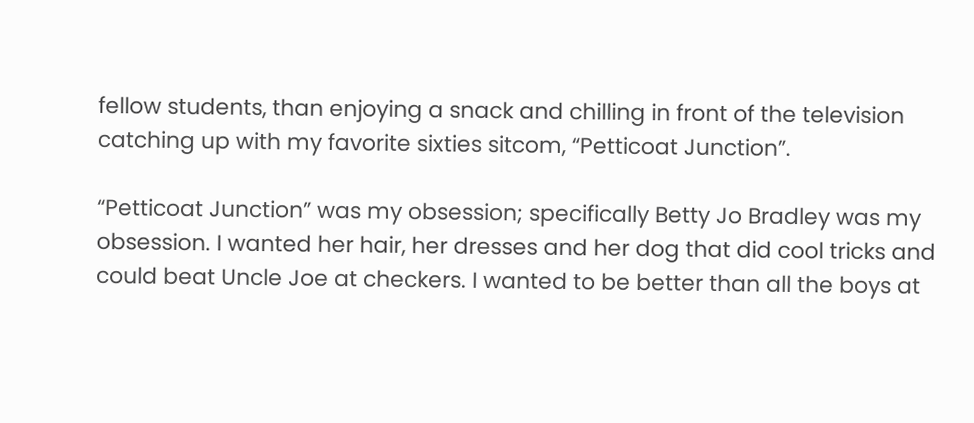fellow students, than enjoying a snack and chilling in front of the television catching up with my favorite sixties sitcom, “Petticoat Junction”.

“Petticoat Junction” was my obsession; specifically Betty Jo Bradley was my obsession. I wanted her hair, her dresses and her dog that did cool tricks and could beat Uncle Joe at checkers. I wanted to be better than all the boys at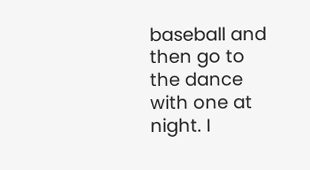baseball and then go to the dance with one at night. I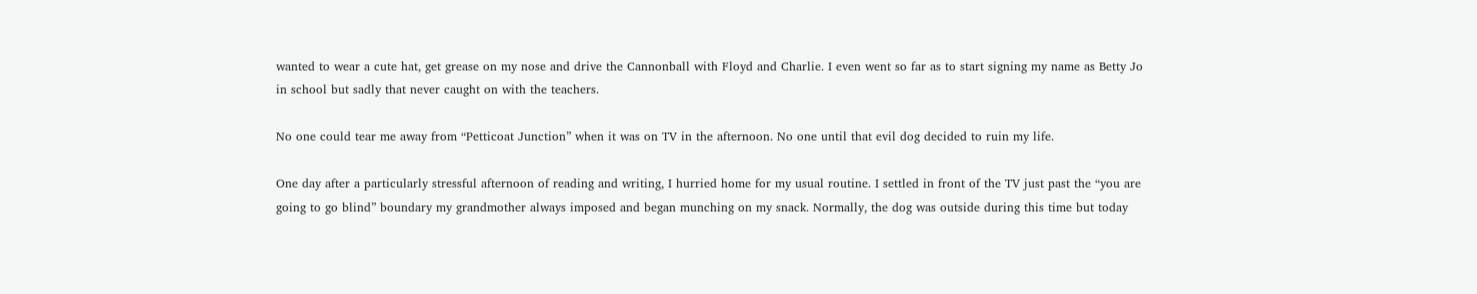wanted to wear a cute hat, get grease on my nose and drive the Cannonball with Floyd and Charlie. I even went so far as to start signing my name as Betty Jo in school but sadly that never caught on with the teachers.

No one could tear me away from “Petticoat Junction” when it was on TV in the afternoon. No one until that evil dog decided to ruin my life.

One day after a particularly stressful afternoon of reading and writing, I hurried home for my usual routine. I settled in front of the TV just past the “you are going to go blind” boundary my grandmother always imposed and began munching on my snack. Normally, the dog was outside during this time but today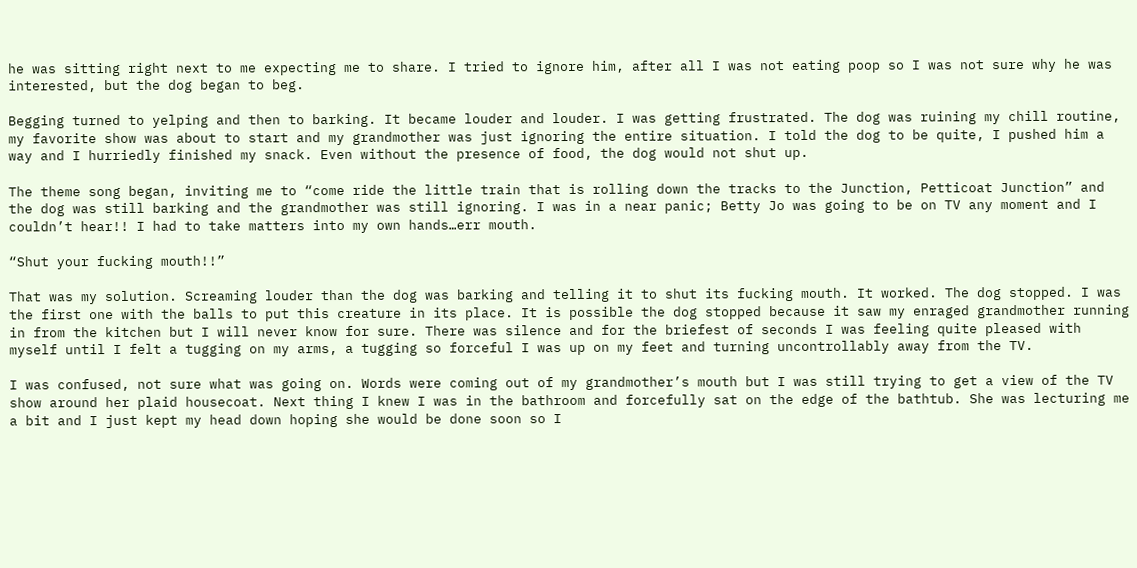he was sitting right next to me expecting me to share. I tried to ignore him, after all I was not eating poop so I was not sure why he was interested, but the dog began to beg.

Begging turned to yelping and then to barking. It became louder and louder. I was getting frustrated. The dog was ruining my chill routine, my favorite show was about to start and my grandmother was just ignoring the entire situation. I told the dog to be quite, I pushed him a way and I hurriedly finished my snack. Even without the presence of food, the dog would not shut up.

The theme song began, inviting me to “come ride the little train that is rolling down the tracks to the Junction, Petticoat Junction” and the dog was still barking and the grandmother was still ignoring. I was in a near panic; Betty Jo was going to be on TV any moment and I couldn’t hear!! I had to take matters into my own hands…err mouth.

“Shut your fucking mouth!!”

That was my solution. Screaming louder than the dog was barking and telling it to shut its fucking mouth. It worked. The dog stopped. I was the first one with the balls to put this creature in its place. It is possible the dog stopped because it saw my enraged grandmother running in from the kitchen but I will never know for sure. There was silence and for the briefest of seconds I was feeling quite pleased with myself until I felt a tugging on my arms, a tugging so forceful I was up on my feet and turning uncontrollably away from the TV.

I was confused, not sure what was going on. Words were coming out of my grandmother’s mouth but I was still trying to get a view of the TV show around her plaid housecoat. Next thing I knew I was in the bathroom and forcefully sat on the edge of the bathtub. She was lecturing me a bit and I just kept my head down hoping she would be done soon so I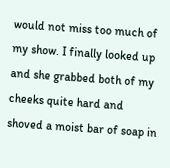would not miss too much of my show. I finally looked up and she grabbed both of my cheeks quite hard and shoved a moist bar of soap in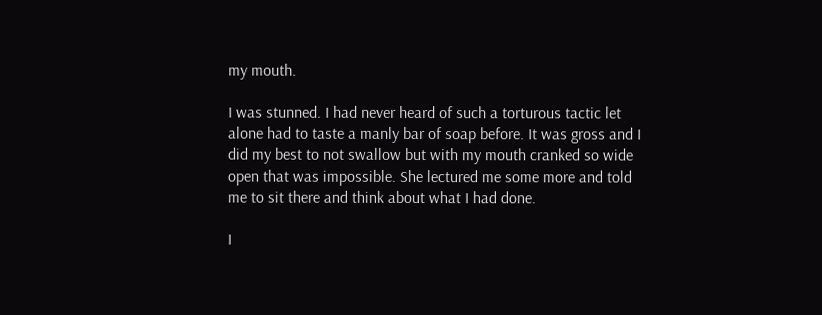my mouth.

I was stunned. I had never heard of such a torturous tactic let alone had to taste a manly bar of soap before. It was gross and I did my best to not swallow but with my mouth cranked so wide open that was impossible. She lectured me some more and told me to sit there and think about what I had done.

I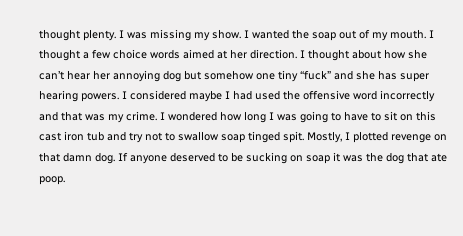thought plenty. I was missing my show. I wanted the soap out of my mouth. I thought a few choice words aimed at her direction. I thought about how she can’t hear her annoying dog but somehow one tiny “fuck” and she has super hearing powers. I considered maybe I had used the offensive word incorrectly and that was my crime. I wondered how long I was going to have to sit on this cast iron tub and try not to swallow soap tinged spit. Mostly, I plotted revenge on that damn dog. If anyone deserved to be sucking on soap it was the dog that ate poop.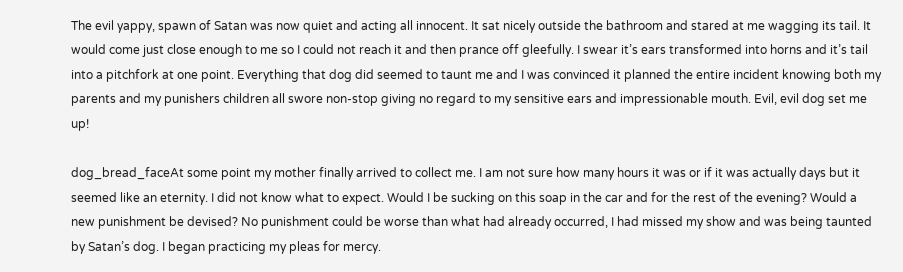The evil yappy, spawn of Satan was now quiet and acting all innocent. It sat nicely outside the bathroom and stared at me wagging its tail. It would come just close enough to me so I could not reach it and then prance off gleefully. I swear it’s ears transformed into horns and it’s tail into a pitchfork at one point. Everything that dog did seemed to taunt me and I was convinced it planned the entire incident knowing both my parents and my punishers children all swore non-stop giving no regard to my sensitive ears and impressionable mouth. Evil, evil dog set me up!

dog_bread_faceAt some point my mother finally arrived to collect me. I am not sure how many hours it was or if it was actually days but it seemed like an eternity. I did not know what to expect. Would I be sucking on this soap in the car and for the rest of the evening? Would a new punishment be devised? No punishment could be worse than what had already occurred, I had missed my show and was being taunted by Satan’s dog. I began practicing my pleas for mercy.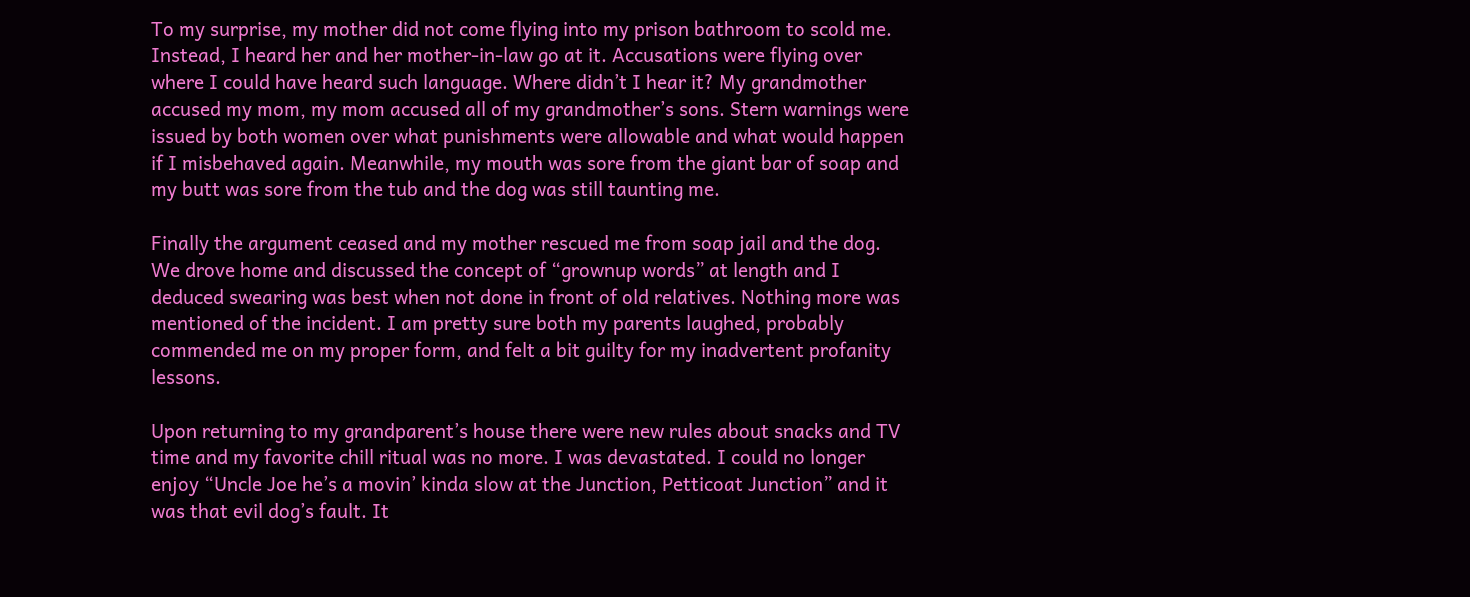To my surprise, my mother did not come flying into my prison bathroom to scold me. Instead, I heard her and her mother-in-law go at it. Accusations were flying over where I could have heard such language. Where didn’t I hear it? My grandmother accused my mom, my mom accused all of my grandmother’s sons. Stern warnings were issued by both women over what punishments were allowable and what would happen if I misbehaved again. Meanwhile, my mouth was sore from the giant bar of soap and my butt was sore from the tub and the dog was still taunting me.

Finally the argument ceased and my mother rescued me from soap jail and the dog. We drove home and discussed the concept of “grownup words” at length and I deduced swearing was best when not done in front of old relatives. Nothing more was mentioned of the incident. I am pretty sure both my parents laughed, probably commended me on my proper form, and felt a bit guilty for my inadvertent profanity lessons.

Upon returning to my grandparent’s house there were new rules about snacks and TV time and my favorite chill ritual was no more. I was devastated. I could no longer enjoy “Uncle Joe he’s a movin’ kinda slow at the Junction, Petticoat Junction” and it was that evil dog’s fault. It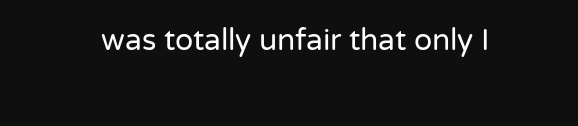was totally unfair that only I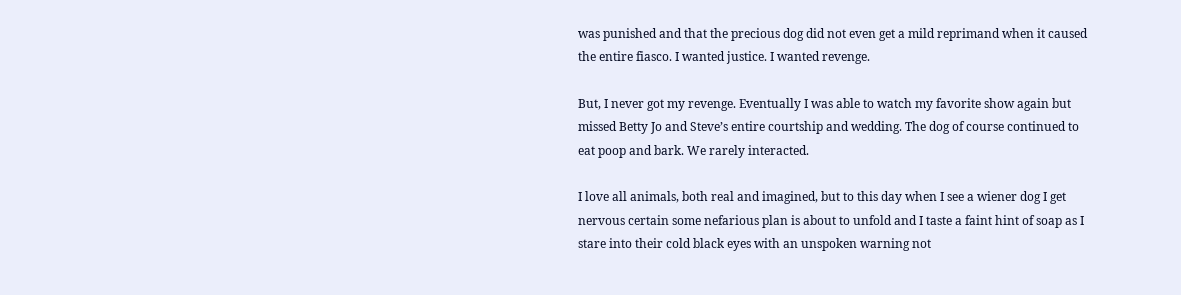was punished and that the precious dog did not even get a mild reprimand when it caused the entire fiasco. I wanted justice. I wanted revenge.

But, I never got my revenge. Eventually I was able to watch my favorite show again but missed Betty Jo and Steve’s entire courtship and wedding. The dog of course continued to eat poop and bark. We rarely interacted.

I love all animals, both real and imagined, but to this day when I see a wiener dog I get nervous certain some nefarious plan is about to unfold and I taste a faint hint of soap as I stare into their cold black eyes with an unspoken warning not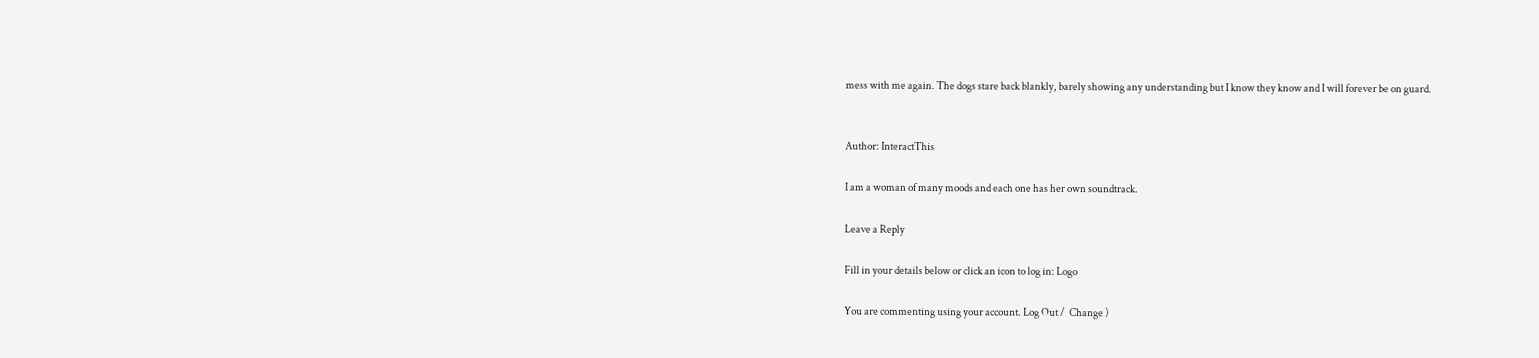mess with me again. The dogs stare back blankly, barely showing any understanding but I know they know and I will forever be on guard.


Author: InteractThis

I am a woman of many moods and each one has her own soundtrack.

Leave a Reply

Fill in your details below or click an icon to log in: Logo

You are commenting using your account. Log Out /  Change )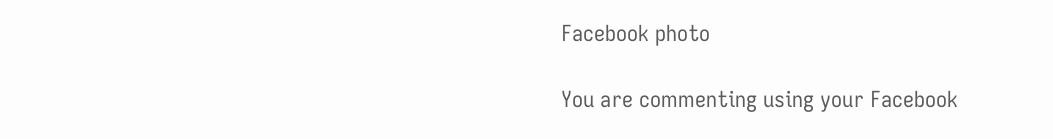Facebook photo

You are commenting using your Facebook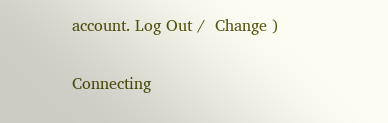account. Log Out /  Change )

Connecting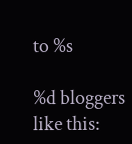to %s

%d bloggers like this: